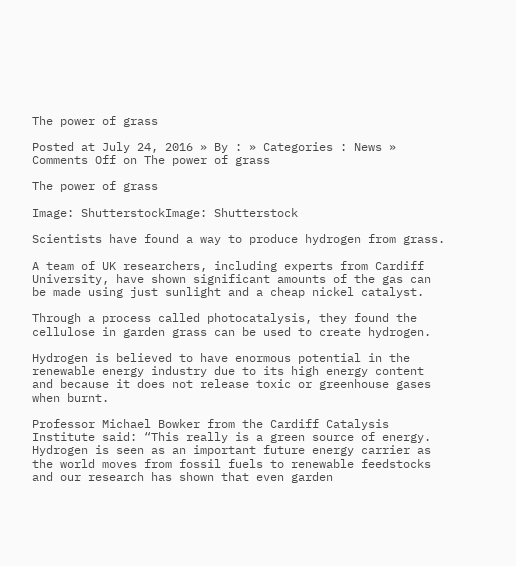The power of grass

Posted at July 24, 2016 » By : » Categories : News » Comments Off on The power of grass

The power of grass

Image: ShutterstockImage: Shutterstock

Scientists have found a way to produce hydrogen from grass.

A team of UK researchers, including experts from Cardiff University, have shown significant amounts of the gas can be made using just sunlight and a cheap nickel catalyst.

Through a process called photocatalysis, they found the cellulose in garden grass can be used to create hydrogen.

Hydrogen is believed to have enormous potential in the renewable energy industry due to its high energy content and because it does not release toxic or greenhouse gases when burnt.

Professor Michael Bowker from the Cardiff Catalysis Institute said: “This really is a green source of energy. Hydrogen is seen as an important future energy carrier as the world moves from fossil fuels to renewable feedstocks and our research has shown that even garden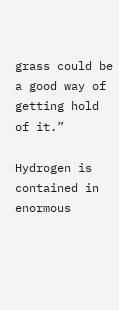grass could be a good way of getting hold of it.”

Hydrogen is contained in enormous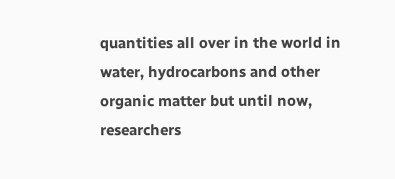quantities all over in the world in water, hydrocarbons and other organic matter but until now, researchers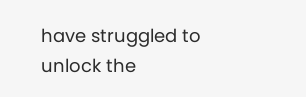have struggled to unlock the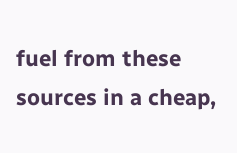fuel from these sources in a cheap,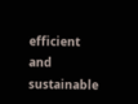efficient and sustainable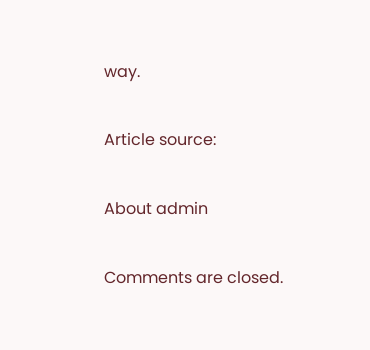way.

Article source:

About admin

Comments are closed.